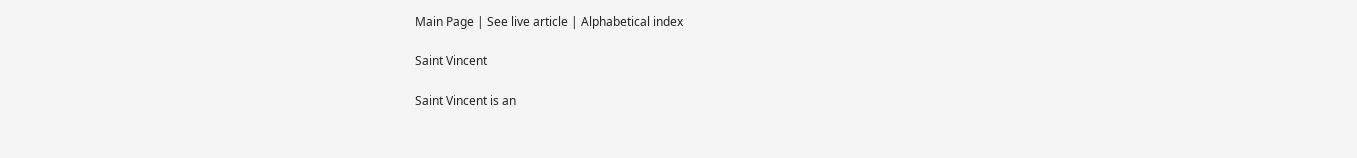Main Page | See live article | Alphabetical index

Saint Vincent

Saint Vincent is an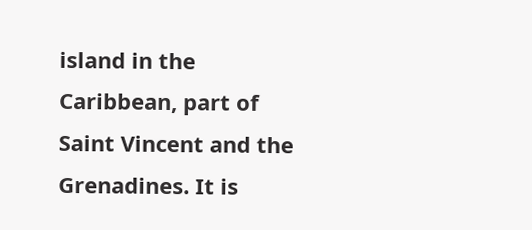island in the Caribbean, part of Saint Vincent and the Grenadines. It is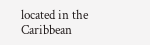located in the Caribbean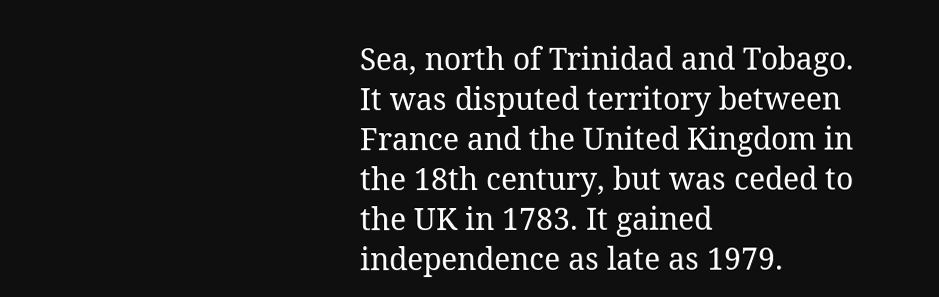Sea, north of Trinidad and Tobago. It was disputed territory between France and the United Kingdom in the 18th century, but was ceded to the UK in 1783. It gained independence as late as 1979.